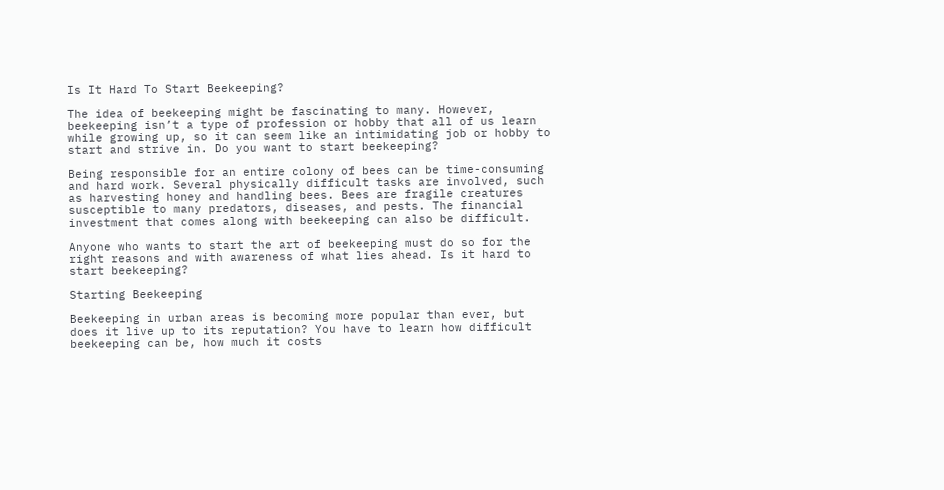Is It Hard To Start Beekeeping?

The idea of beekeeping might be fascinating to many. However, beekeeping isn’t a type of profession or hobby that all of us learn while growing up, so it can seem like an intimidating job or hobby to start and strive in. Do you want to start beekeeping?

Being responsible for an entire colony of bees can be time-consuming and hard work. Several physically difficult tasks are involved, such as harvesting honey and handling bees. Bees are fragile creatures susceptible to many predators, diseases, and pests. The financial investment that comes along with beekeeping can also be difficult.

Anyone who wants to start the art of beekeeping must do so for the right reasons and with awareness of what lies ahead. Is it hard to start beekeeping?

Starting Beekeeping

Beekeeping in urban areas is becoming more popular than ever, but does it live up to its reputation? You have to learn how difficult beekeeping can be, how much it costs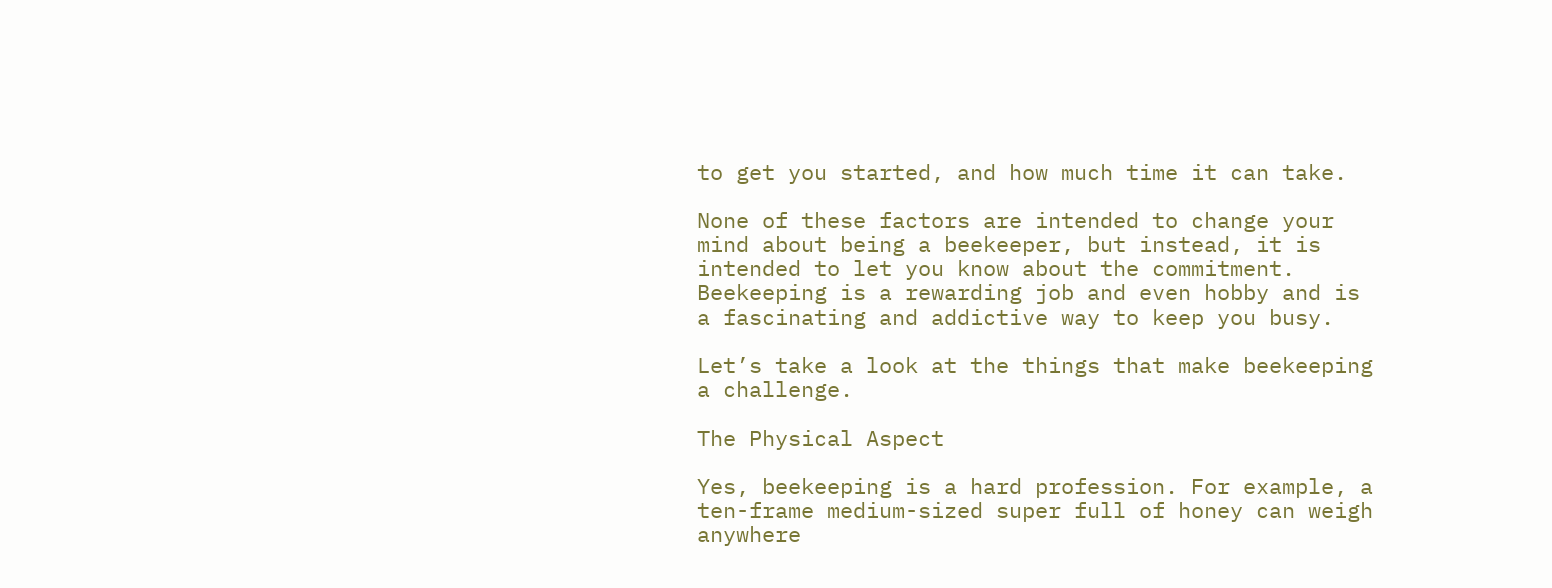to get you started, and how much time it can take.

None of these factors are intended to change your mind about being a beekeeper, but instead, it is intended to let you know about the commitment. Beekeeping is a rewarding job and even hobby and is a fascinating and addictive way to keep you busy.

Let’s take a look at the things that make beekeeping a challenge.

The Physical Aspect

Yes, beekeeping is a hard profession. For example, a ten-frame medium-sized super full of honey can weigh anywhere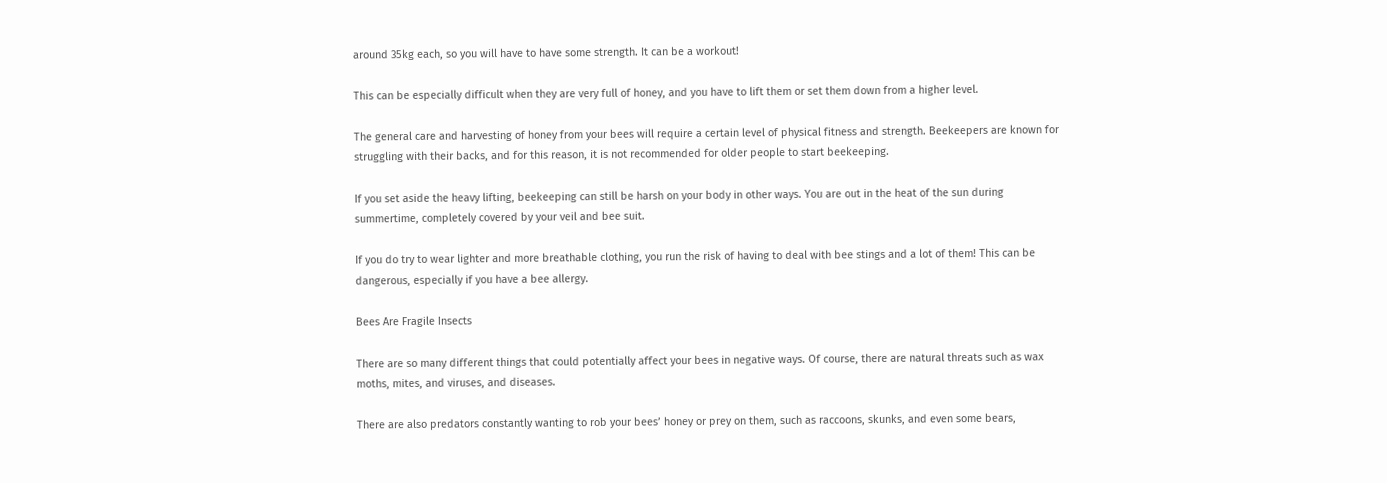around 35kg each, so you will have to have some strength. It can be a workout!

This can be especially difficult when they are very full of honey, and you have to lift them or set them down from a higher level.

The general care and harvesting of honey from your bees will require a certain level of physical fitness and strength. Beekeepers are known for struggling with their backs, and for this reason, it is not recommended for older people to start beekeeping.

If you set aside the heavy lifting, beekeeping can still be harsh on your body in other ways. You are out in the heat of the sun during summertime, completely covered by your veil and bee suit.

If you do try to wear lighter and more breathable clothing, you run the risk of having to deal with bee stings and a lot of them! This can be dangerous, especially if you have a bee allergy.

Bees Are Fragile Insects

There are so many different things that could potentially affect your bees in negative ways. Of course, there are natural threats such as wax moths, mites, and viruses, and diseases.

There are also predators constantly wanting to rob your bees’ honey or prey on them, such as raccoons, skunks, and even some bears,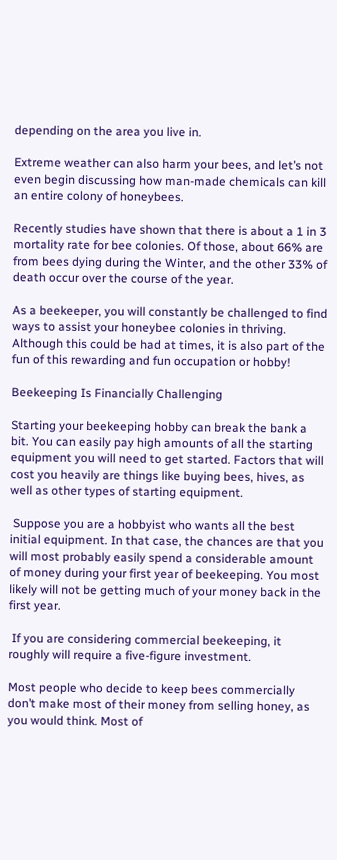depending on the area you live in.

Extreme weather can also harm your bees, and let’s not even begin discussing how man-made chemicals can kill an entire colony of honeybees.

Recently studies have shown that there is about a 1 in 3 mortality rate for bee colonies. Of those, about 66% are from bees dying during the Winter, and the other 33% of death occur over the course of the year.

As a beekeeper, you will constantly be challenged to find ways to assist your honeybee colonies in thriving. Although this could be had at times, it is also part of the fun of this rewarding and fun occupation or hobby!

Beekeeping Is Financially Challenging

Starting your beekeeping hobby can break the bank a bit. You can easily pay high amounts of all the starting equipment you will need to get started. Factors that will cost you heavily are things like buying bees, hives, as well as other types of starting equipment.

 Suppose you are a hobbyist who wants all the best initial equipment. In that case, the chances are that you will most probably easily spend a considerable amount of money during your first year of beekeeping. You most likely will not be getting much of your money back in the first year.

 If you are considering commercial beekeeping, it roughly will require a five-figure investment.

Most people who decide to keep bees commercially don’t make most of their money from selling honey, as you would think. Most of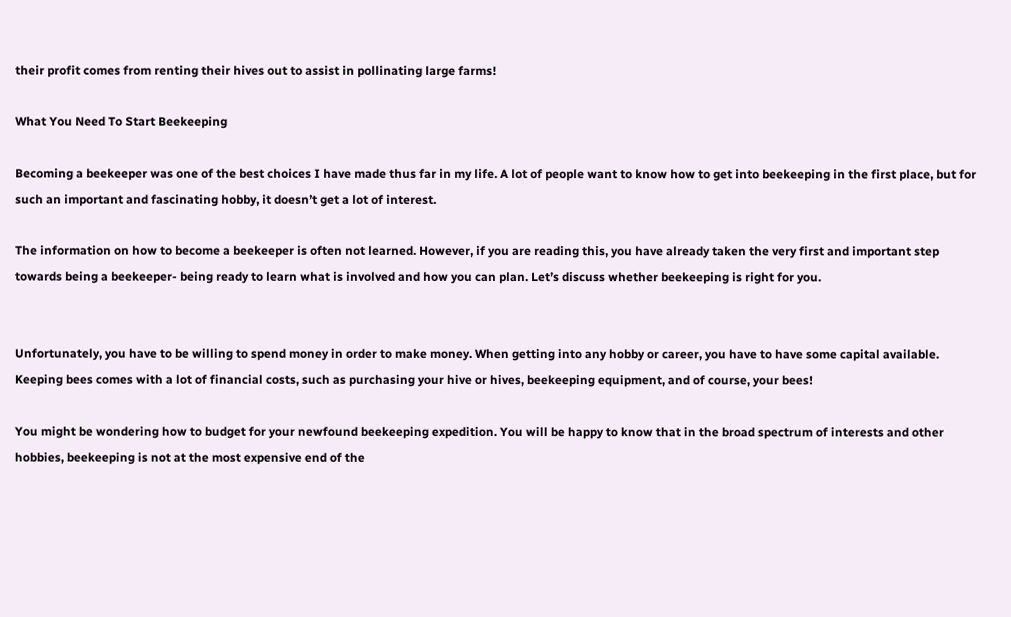their profit comes from renting their hives out to assist in pollinating large farms!

What You Need To Start Beekeeping

Becoming a beekeeper was one of the best choices I have made thus far in my life. A lot of people want to know how to get into beekeeping in the first place, but for such an important and fascinating hobby, it doesn’t get a lot of interest.

The information on how to become a beekeeper is often not learned. However, if you are reading this, you have already taken the very first and important step towards being a beekeeper- being ready to learn what is involved and how you can plan. Let’s discuss whether beekeeping is right for you.


Unfortunately, you have to be willing to spend money in order to make money. When getting into any hobby or career, you have to have some capital available. Keeping bees comes with a lot of financial costs, such as purchasing your hive or hives, beekeeping equipment, and of course, your bees!

You might be wondering how to budget for your newfound beekeeping expedition. You will be happy to know that in the broad spectrum of interests and other hobbies, beekeeping is not at the most expensive end of the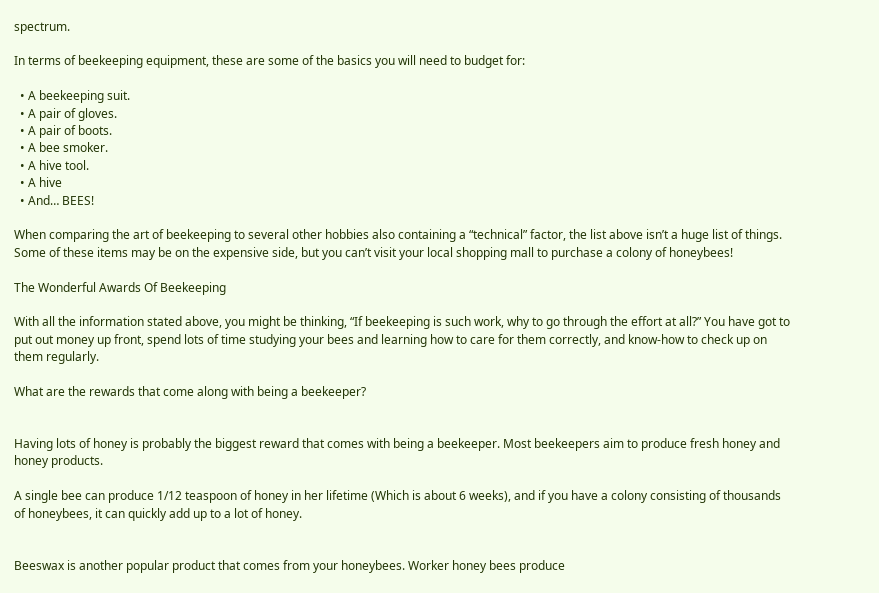spectrum.

In terms of beekeeping equipment, these are some of the basics you will need to budget for:

  • A beekeeping suit.
  • A pair of gloves.
  • A pair of boots.
  • A bee smoker.
  • A hive tool.
  • A hive
  • And… BEES!

When comparing the art of beekeeping to several other hobbies also containing a “technical” factor, the list above isn’t a huge list of things. Some of these items may be on the expensive side, but you can’t visit your local shopping mall to purchase a colony of honeybees!

The Wonderful Awards Of Beekeeping

With all the information stated above, you might be thinking, “If beekeeping is such work, why to go through the effort at all?” You have got to put out money up front, spend lots of time studying your bees and learning how to care for them correctly, and know-how to check up on them regularly.

What are the rewards that come along with being a beekeeper?


Having lots of honey is probably the biggest reward that comes with being a beekeeper. Most beekeepers aim to produce fresh honey and honey products.

A single bee can produce 1/12 teaspoon of honey in her lifetime (Which is about 6 weeks), and if you have a colony consisting of thousands of honeybees, it can quickly add up to a lot of honey.


Beeswax is another popular product that comes from your honeybees. Worker honey bees produce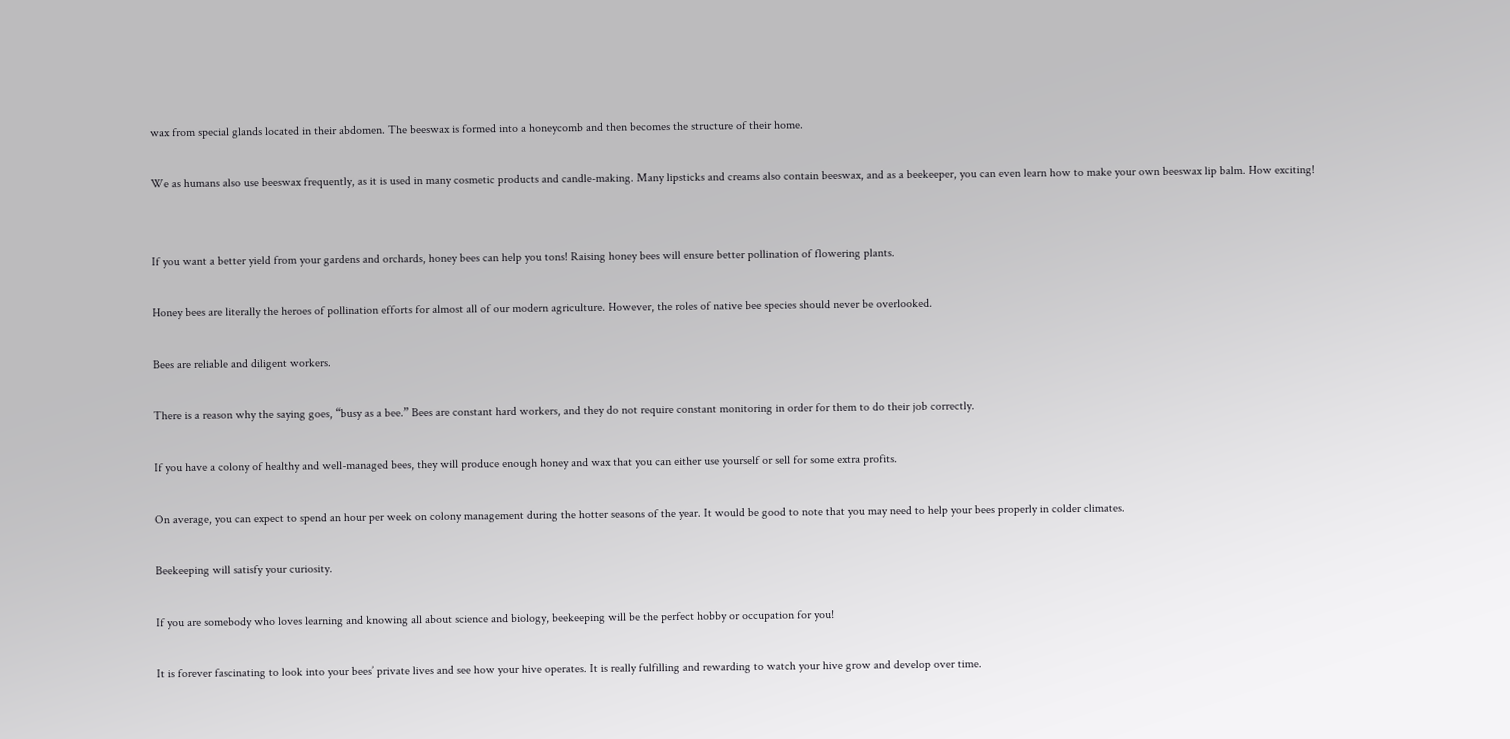wax from special glands located in their abdomen. The beeswax is formed into a honeycomb and then becomes the structure of their home.

We as humans also use beeswax frequently, as it is used in many cosmetic products and candle-making. Many lipsticks and creams also contain beeswax, and as a beekeeper, you can even learn how to make your own beeswax lip balm. How exciting!


If you want a better yield from your gardens and orchards, honey bees can help you tons! Raising honey bees will ensure better pollination of flowering plants.

Honey bees are literally the heroes of pollination efforts for almost all of our modern agriculture. However, the roles of native bee species should never be overlooked.

Bees are reliable and diligent workers.

There is a reason why the saying goes, “busy as a bee.” Bees are constant hard workers, and they do not require constant monitoring in order for them to do their job correctly.

If you have a colony of healthy and well-managed bees, they will produce enough honey and wax that you can either use yourself or sell for some extra profits.

On average, you can expect to spend an hour per week on colony management during the hotter seasons of the year. It would be good to note that you may need to help your bees properly in colder climates.

Beekeeping will satisfy your curiosity.

If you are somebody who loves learning and knowing all about science and biology, beekeeping will be the perfect hobby or occupation for you!

It is forever fascinating to look into your bees’ private lives and see how your hive operates. It is really fulfilling and rewarding to watch your hive grow and develop over time.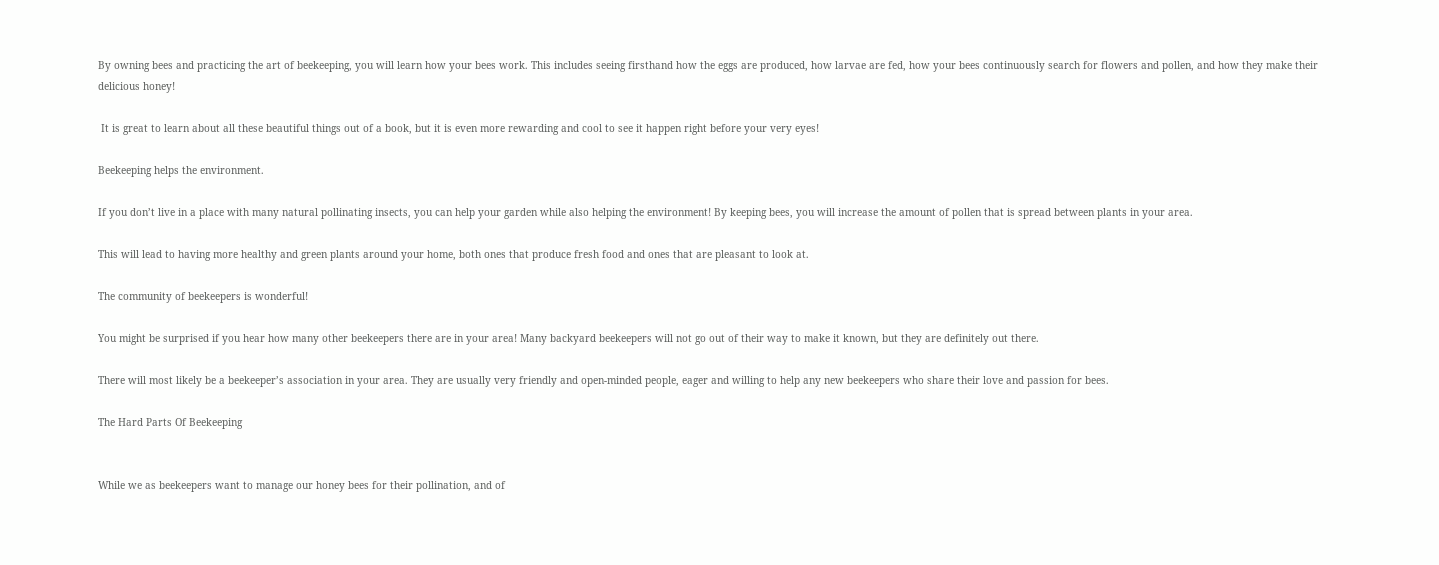By owning bees and practicing the art of beekeeping, you will learn how your bees work. This includes seeing firsthand how the eggs are produced, how larvae are fed, how your bees continuously search for flowers and pollen, and how they make their delicious honey!

 It is great to learn about all these beautiful things out of a book, but it is even more rewarding and cool to see it happen right before your very eyes!

Beekeeping helps the environment.

If you don’t live in a place with many natural pollinating insects, you can help your garden while also helping the environment! By keeping bees, you will increase the amount of pollen that is spread between plants in your area.

This will lead to having more healthy and green plants around your home, both ones that produce fresh food and ones that are pleasant to look at.

The community of beekeepers is wonderful!

You might be surprised if you hear how many other beekeepers there are in your area! Many backyard beekeepers will not go out of their way to make it known, but they are definitely out there.

There will most likely be a beekeeper’s association in your area. They are usually very friendly and open-minded people, eager and willing to help any new beekeepers who share their love and passion for bees.

The Hard Parts Of Beekeeping


While we as beekeepers want to manage our honey bees for their pollination, and of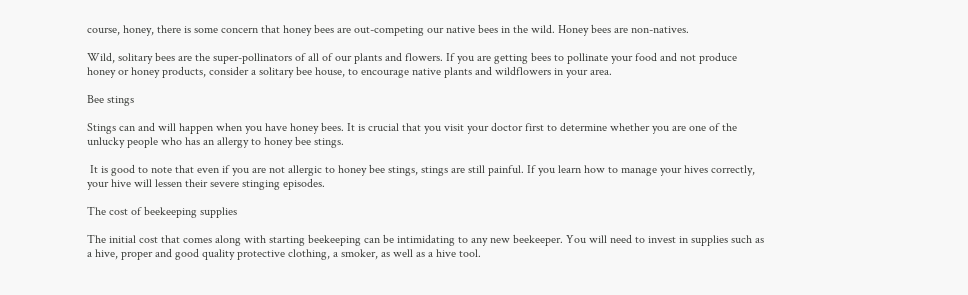course, honey, there is some concern that honey bees are out-competing our native bees in the wild. Honey bees are non-natives.

Wild, solitary bees are the super-pollinators of all of our plants and flowers. If you are getting bees to pollinate your food and not produce honey or honey products, consider a solitary bee house, to encourage native plants and wildflowers in your area.

Bee stings

Stings can and will happen when you have honey bees. It is crucial that you visit your doctor first to determine whether you are one of the unlucky people who has an allergy to honey bee stings.

 It is good to note that even if you are not allergic to honey bee stings, stings are still painful. If you learn how to manage your hives correctly, your hive will lessen their severe stinging episodes.

The cost of beekeeping supplies

The initial cost that comes along with starting beekeeping can be intimidating to any new beekeeper. You will need to invest in supplies such as a hive, proper and good quality protective clothing, a smoker, as well as a hive tool.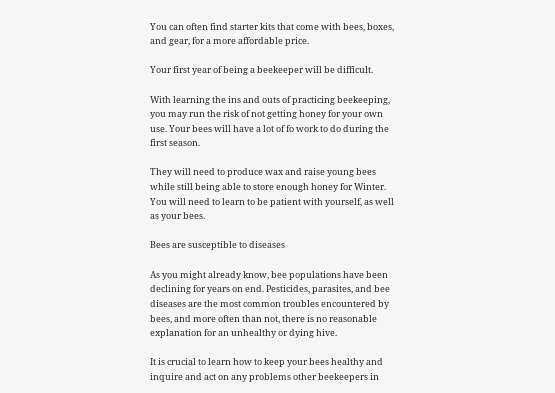You can often find starter kits that come with bees, boxes, and gear, for a more affordable price.

Your first year of being a beekeeper will be difficult.

With learning the ins and outs of practicing beekeeping, you may run the risk of not getting honey for your own use. Your bees will have a lot of fo work to do during the first season.

They will need to produce wax and raise young bees while still being able to store enough honey for Winter. You will need to learn to be patient with yourself, as well as your bees.

Bees are susceptible to diseases

As you might already know, bee populations have been declining for years on end. Pesticides, parasites, and bee diseases are the most common troubles encountered by bees, and more often than not, there is no reasonable explanation for an unhealthy or dying hive.

It is crucial to learn how to keep your bees healthy and inquire and act on any problems other beekeepers in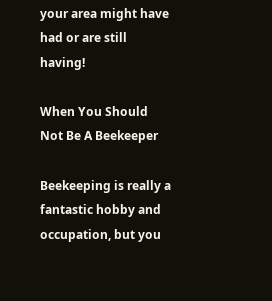your area might have had or are still having!

When You Should Not Be A Beekeeper

Beekeeping is really a fantastic hobby and occupation, but you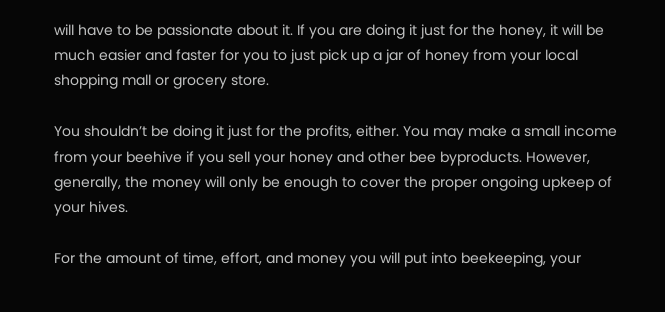will have to be passionate about it. If you are doing it just for the honey, it will be much easier and faster for you to just pick up a jar of honey from your local shopping mall or grocery store.

You shouldn’t be doing it just for the profits, either. You may make a small income from your beehive if you sell your honey and other bee byproducts. However, generally, the money will only be enough to cover the proper ongoing upkeep of your hives.

For the amount of time, effort, and money you will put into beekeeping, your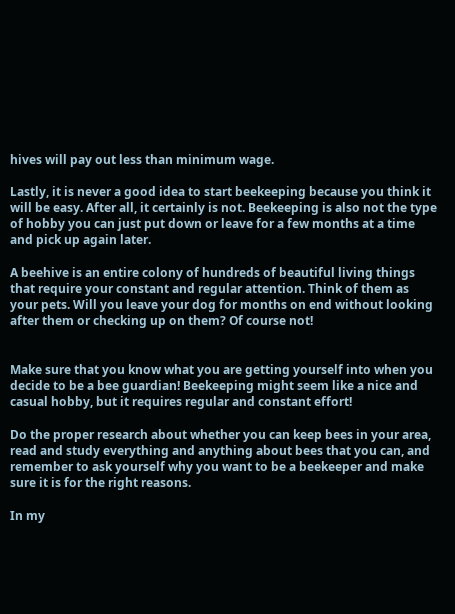hives will pay out less than minimum wage.

Lastly, it is never a good idea to start beekeeping because you think it will be easy. After all, it certainly is not. Beekeeping is also not the type of hobby you can just put down or leave for a few months at a time and pick up again later.

A beehive is an entire colony of hundreds of beautiful living things that require your constant and regular attention. Think of them as your pets. Will you leave your dog for months on end without looking after them or checking up on them? Of course not!


Make sure that you know what you are getting yourself into when you decide to be a bee guardian! Beekeeping might seem like a nice and casual hobby, but it requires regular and constant effort!

Do the proper research about whether you can keep bees in your area, read and study everything and anything about bees that you can, and remember to ask yourself why you want to be a beekeeper and make sure it is for the right reasons.

In my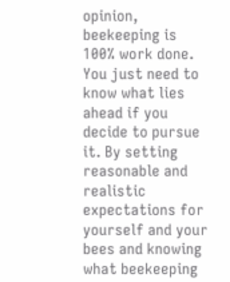opinion, beekeeping is 100% work done. You just need to know what lies ahead if you decide to pursue it. By setting reasonable and realistic expectations for yourself and your bees and knowing what beekeeping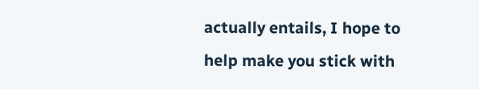actually entails, I hope to help make you stick with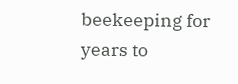beekeeping for years to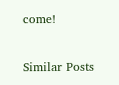come!

Similar Posts